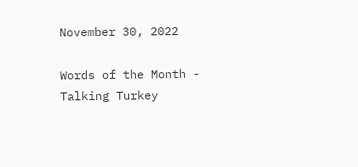November 30, 2022

Words of the Month - Talking Turkey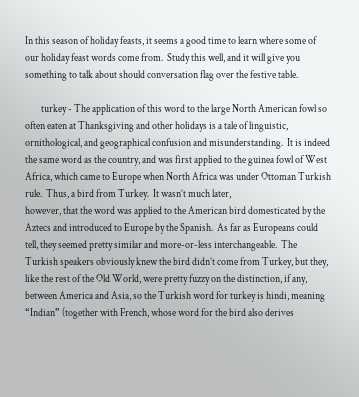In this season of holiday feasts, it seems a good time to learn where some of our holiday feast words come from.  Study this well, and it will give you something to talk about should conversation flag over the festive table.

        turkey - The application of this word to the large North American fowl so often eaten at Thanksgiving and other holidays is a tale of linguistic, ornithological, and geographical confusion and misunderstanding.  It is indeed the same word as the country, and was first applied to the guinea fowl of West Africa, which came to Europe when North Africa was under Ottoman Turkish rule.  Thus, a bird from Turkey.  It wasn’t much later,
however, that the word was applied to the American bird domesticated by the Aztecs and introduced to Europe by the Spanish.  As far as Europeans could tell, they seemed pretty similar and more-or-less interchangeable.  The Turkish speakers obviously knew the bird didn’t come from Turkey, but they, like the rest of the Old World, were pretty fuzzy on the distinction, if any, between America and Asia, so the Turkish word for turkey is hindi, meaning “Indian” (together with French, whose word for the bird also derives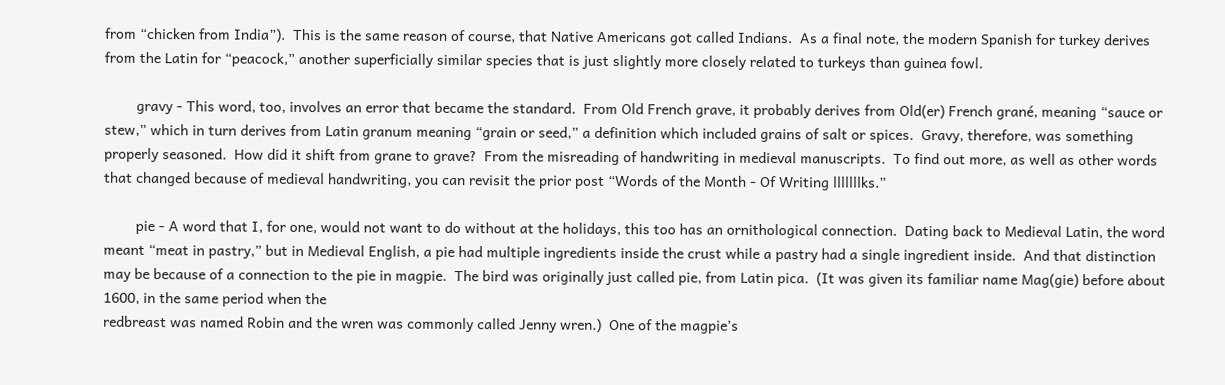from “chicken from India”).  This is the same reason of course, that Native Americans got called Indians.  As a final note, the modern Spanish for turkey derives from the Latin for “peacock,” another superficially similar species that is just slightly more closely related to turkeys than guinea fowl.

        gravy - This word, too, involves an error that became the standard.  From Old French grave, it probably derives from Old(er) French grané, meaning “sauce or stew,” which in turn derives from Latin granum meaning “grain or seed,” a definition which included grains of salt or spices.  Gravy, therefore, was something properly seasoned.  How did it shift from grane to grave?  From the misreading of handwriting in medieval manuscripts.  To find out more, as well as other words that changed because of medieval handwriting, you can revisit the prior post “Words of the Month - Of Writing lllllllks.”

        pie - A word that I, for one, would not want to do without at the holidays, this too has an ornithological connection.  Dating back to Medieval Latin, the word meant “meat in pastry,” but in Medieval English, a pie had multiple ingredients inside the crust while a pastry had a single ingredient inside.  And that distinction may be because of a connection to the pie in magpie.  The bird was originally just called pie, from Latin pica.  (It was given its familiar name Mag(gie) before about 1600, in the same period when the
redbreast was named Robin and the wren was commonly called Jenny wren.)  One of the magpie’s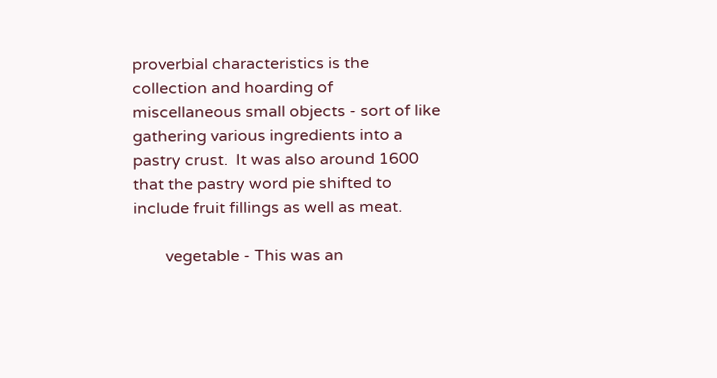proverbial characteristics is the collection and hoarding of miscellaneous small objects - sort of like gathering various ingredients into a pastry crust.  It was also around 1600 that the pastry word pie shifted to include fruit fillings as well as meat.

        vegetable - This was an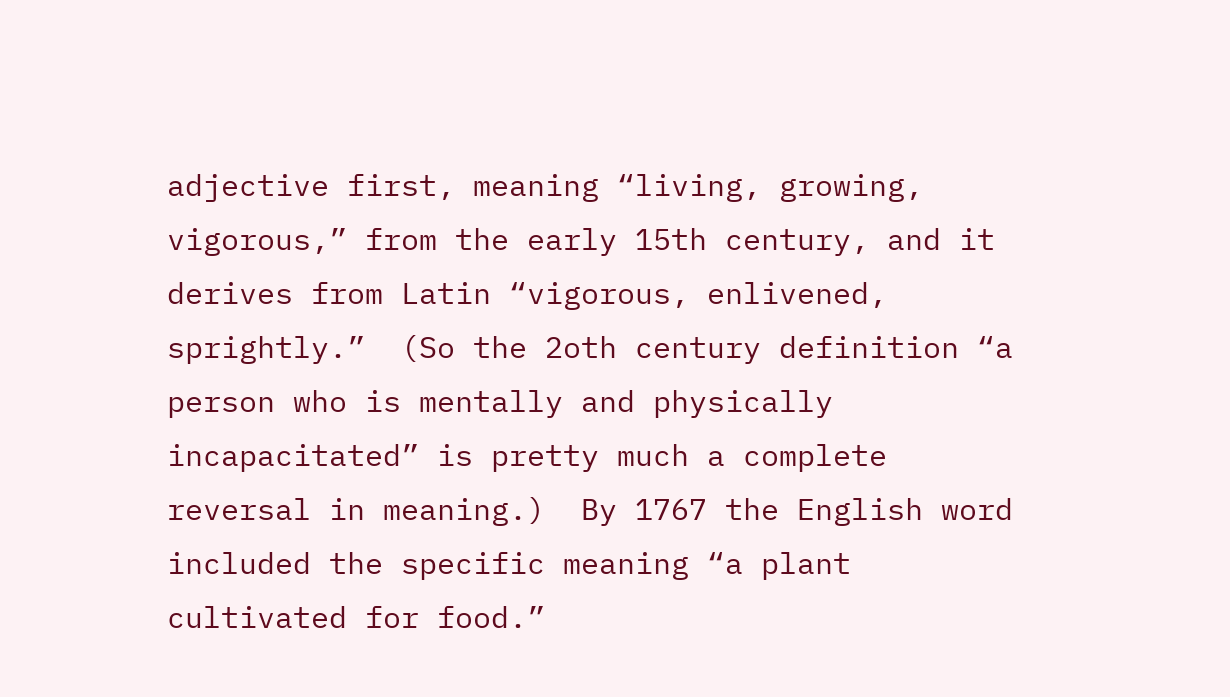adjective first, meaning “living, growing, vigorous,” from the early 15th century, and it derives from Latin “vigorous, enlivened, sprightly.”  (So the 2oth century definition “a person who is mentally and physically incapacitated” is pretty much a complete reversal in meaning.)  By 1767 the English word included the specific meaning “a plant cultivated for food.”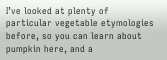I’ve looked at plenty of particular vegetable etymologies before, so you can learn about pumpkin here, and a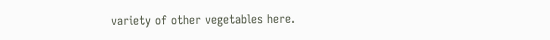variety of other vegetables here.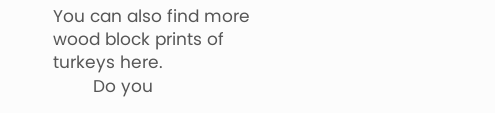You can also find more wood block prints of turkeys here.
        Do you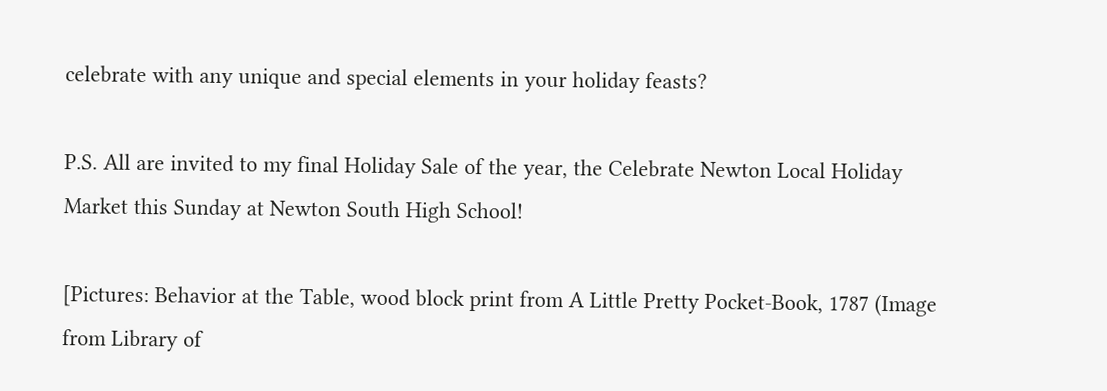celebrate with any unique and special elements in your holiday feasts?

P.S. All are invited to my final Holiday Sale of the year, the Celebrate Newton Local Holiday Market this Sunday at Newton South High School!

[Pictures: Behavior at the Table, wood block print from A Little Pretty Pocket-Book, 1787 (Image from Library of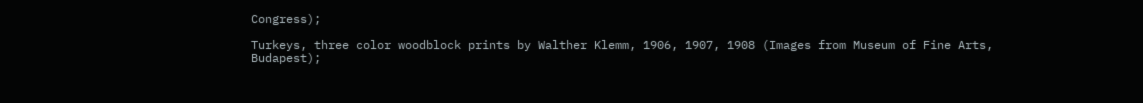Congress);

Turkeys, three color woodblock prints by Walther Klemm, 1906, 1907, 1908 (Images from Museum of Fine Arts, Budapest);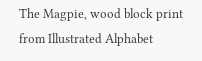The Magpie, wood block print from Illustrated Alphabet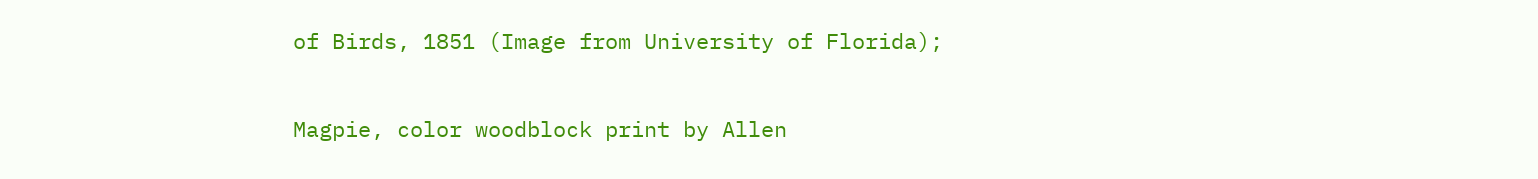of Birds, 1851 (Image from University of Florida);

Magpie, color woodblock print by Allen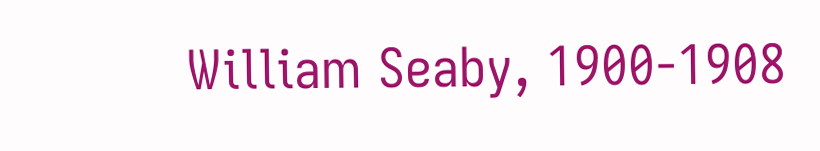William Seaby, 1900-1908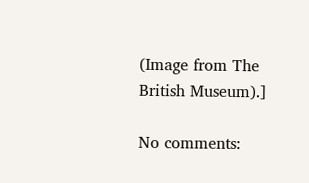(Image from The British Museum).]

No comments: